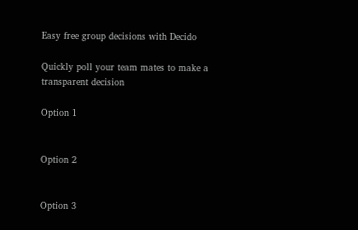Easy free group decisions with Decido

Quickly poll your team mates to make a transparent decision

Option 1


Option 2


Option 3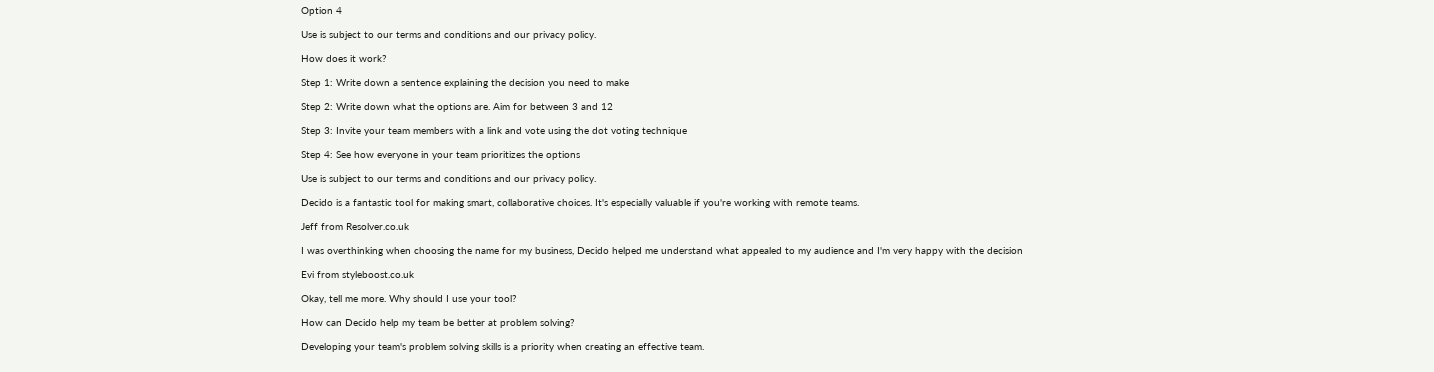Option 4

Use is subject to our terms and conditions and our privacy policy.

How does it work?

Step 1: Write down a sentence explaining the decision you need to make

Step 2: Write down what the options are. Aim for between 3 and 12

Step 3: Invite your team members with a link and vote using the dot voting technique

Step 4: See how everyone in your team prioritizes the options

Use is subject to our terms and conditions and our privacy policy.

Decido is a fantastic tool for making smart, collaborative choices. It's especially valuable if you're working with remote teams.

Jeff from Resolver.co.uk

I was overthinking when choosing the name for my business, Decido helped me understand what appealed to my audience and I'm very happy with the decision

Evi from styleboost.co.uk

Okay, tell me more. Why should I use your tool?

How can Decido help my team be better at problem solving?

Developing your team's problem solving skills is a priority when creating an effective team.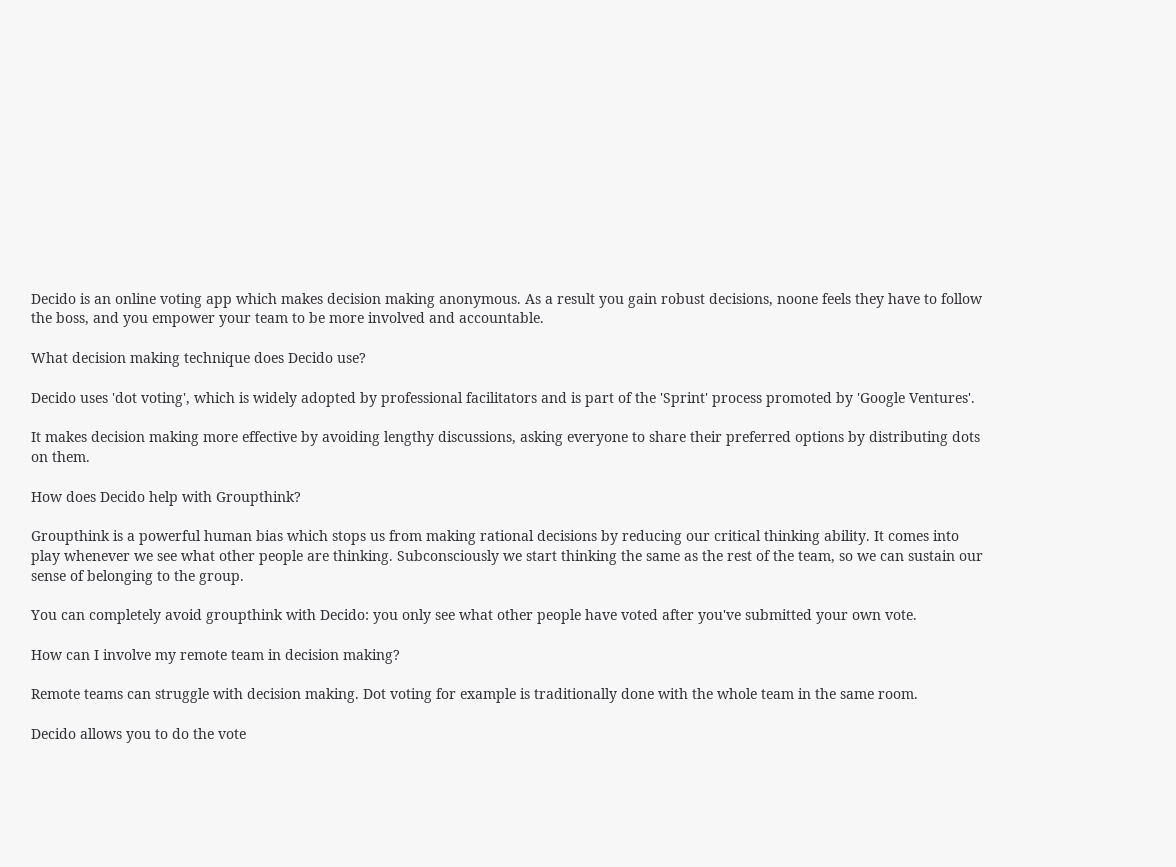Decido is an online voting app which makes decision making anonymous. As a result you gain robust decisions, noone feels they have to follow the boss, and you empower your team to be more involved and accountable.

What decision making technique does Decido use?

Decido uses 'dot voting', which is widely adopted by professional facilitators and is part of the 'Sprint' process promoted by 'Google Ventures'.

It makes decision making more effective by avoiding lengthy discussions, asking everyone to share their preferred options by distributing dots on them.

How does Decido help with Groupthink?

Groupthink is a powerful human bias which stops us from making rational decisions by reducing our critical thinking ability. It comes into play whenever we see what other people are thinking. Subconsciously we start thinking the same as the rest of the team, so we can sustain our sense of belonging to the group.

You can completely avoid groupthink with Decido: you only see what other people have voted after you've submitted your own vote.

How can I involve my remote team in decision making?

Remote teams can struggle with decision making. Dot voting for example is traditionally done with the whole team in the same room.

Decido allows you to do the vote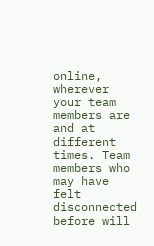online, wherever your team members are and at different times. Team members who may have felt disconnected before will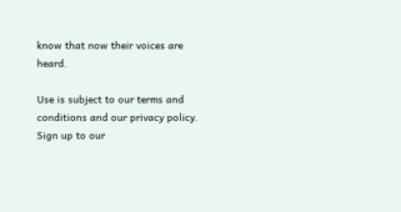know that now their voices are heard.

Use is subject to our terms and conditions and our privacy policy.
Sign up to our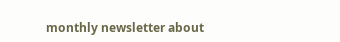monthly newsletter about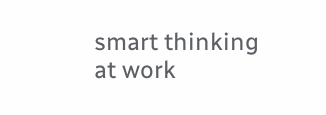smart thinking at work